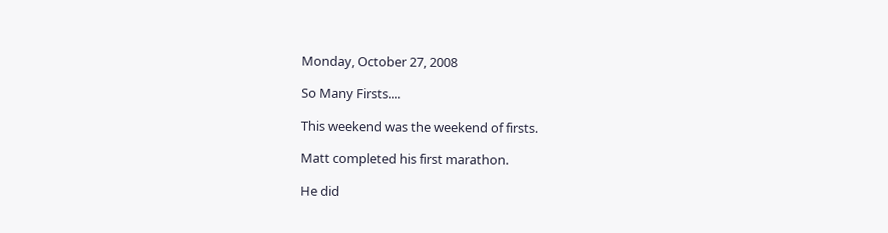Monday, October 27, 2008

So Many Firsts....

This weekend was the weekend of firsts.

Matt completed his first marathon.

He did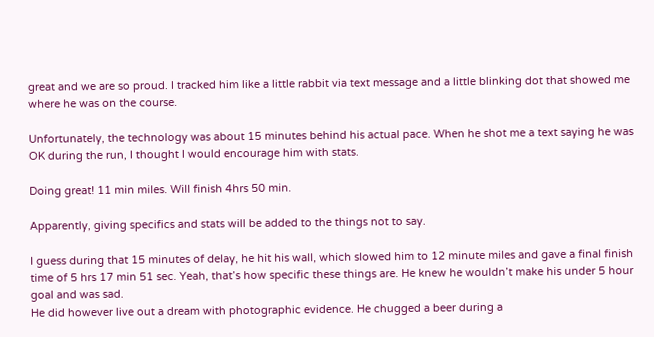great and we are so proud. I tracked him like a little rabbit via text message and a little blinking dot that showed me where he was on the course.

Unfortunately, the technology was about 15 minutes behind his actual pace. When he shot me a text saying he was OK during the run, I thought I would encourage him with stats.

Doing great! 11 min miles. Will finish 4hrs 50 min.

Apparently, giving specifics and stats will be added to the things not to say.

I guess during that 15 minutes of delay, he hit his wall, which slowed him to 12 minute miles and gave a final finish time of 5 hrs 17 min 51 sec. Yeah, that’s how specific these things are. He knew he wouldn’t make his under 5 hour goal and was sad.
He did however live out a dream with photographic evidence. He chugged a beer during a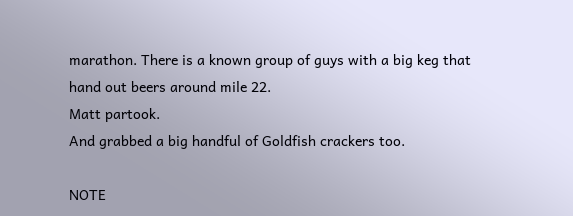marathon. There is a known group of guys with a big keg that hand out beers around mile 22.
Matt partook.
And grabbed a big handful of Goldfish crackers too.

NOTE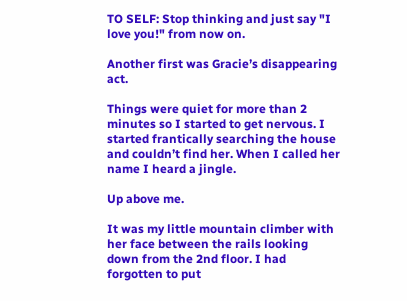TO SELF: Stop thinking and just say "I love you!" from now on.

Another first was Gracie’s disappearing act.

Things were quiet for more than 2 minutes so I started to get nervous. I started frantically searching the house and couldn’t find her. When I called her name I heard a jingle.

Up above me.

It was my little mountain climber with her face between the rails looking down from the 2nd floor. I had forgotten to put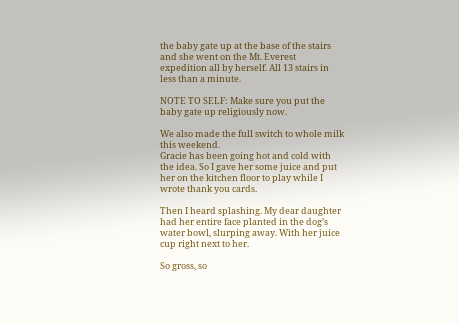the baby gate up at the base of the stairs and she went on the Mt. Everest expedition all by herself. All 13 stairs in less than a minute.

NOTE TO SELF: Make sure you put the baby gate up religiously now.

We also made the full switch to whole milk this weekend.
Gracie has been going hot and cold with the idea. So I gave her some juice and put her on the kitchen floor to play while I wrote thank you cards.

Then I heard splashing. My dear daughter had her entire face planted in the dog’s water bowl, slurping away. With her juice cup right next to her.

So gross, so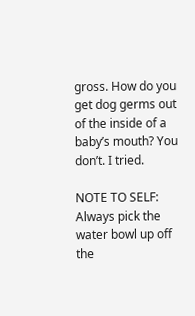gross. How do you get dog germs out of the inside of a baby’s mouth? You don’t. I tried.

NOTE TO SELF: Always pick the water bowl up off the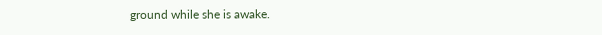ground while she is awake.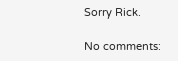Sorry Rick.

No comments: